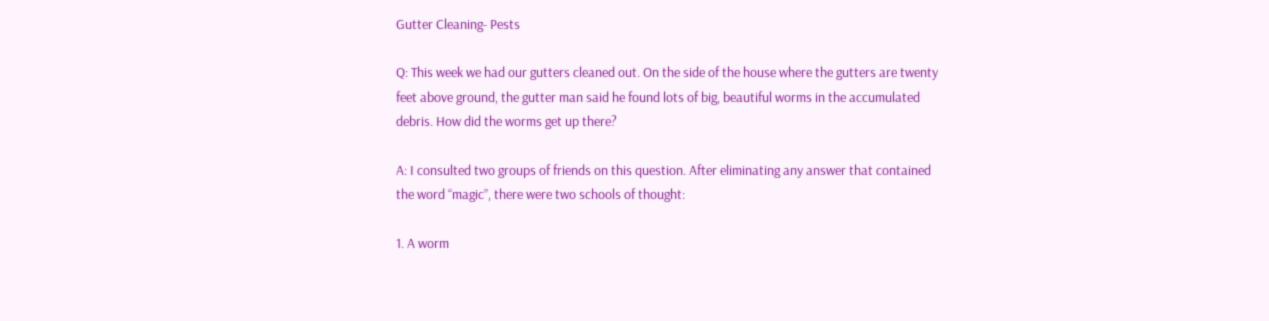Gutter Cleaning- Pests

Q: This week we had our gutters cleaned out. On the side of the house where the gutters are twenty feet above ground, the gutter man said he found lots of big, beautiful worms in the accumulated debris. How did the worms get up there?

A: I consulted two groups of friends on this question. After eliminating any answer that contained the word “magic”, there were two schools of thought:

1. A worm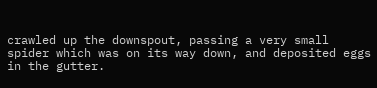crawled up the downspout, passing a very small spider which was on its way down, and deposited eggs in the gutter.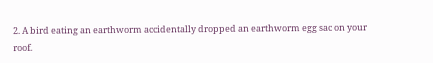2. A bird eating an earthworm accidentally dropped an earthworm egg sac on your roof.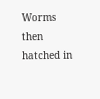Worms then hatched in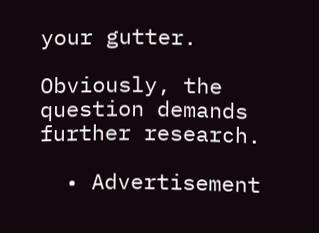your gutter.

Obviously, the question demands further research.

  • Advertisement